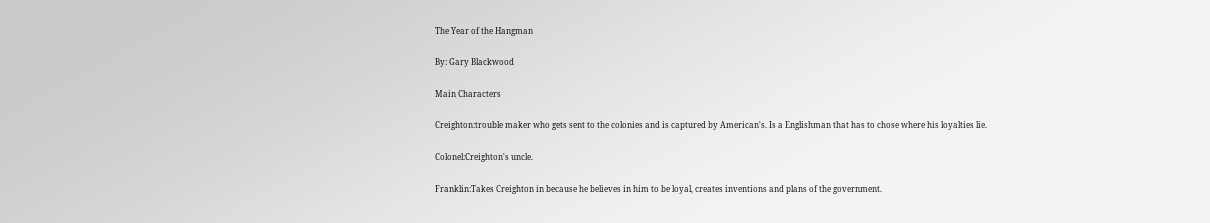The Year of the Hangman

By: Gary Blackwood

Main Characters

Creighton:trouble maker who gets sent to the colonies and is captured by American's. Is a Englishman that has to chose where his loyalties lie.

Colonel:Creighton's uncle.

Franklin:Takes Creighton in because he believes in him to be loyal, creates inventions and plans of the government.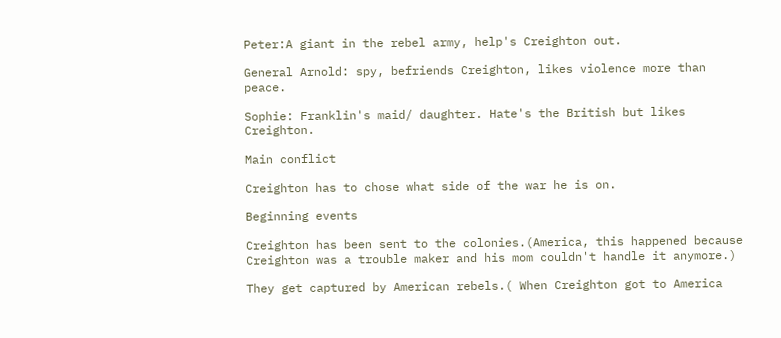Peter:A giant in the rebel army, help's Creighton out.

General Arnold: spy, befriends Creighton, likes violence more than peace.

Sophie: Franklin's maid/ daughter. Hate's the British but likes Creighton.

Main conflict

Creighton has to chose what side of the war he is on.

Beginning events

Creighton has been sent to the colonies.(America, this happened because Creighton was a trouble maker and his mom couldn't handle it anymore.)

They get captured by American rebels.( When Creighton got to America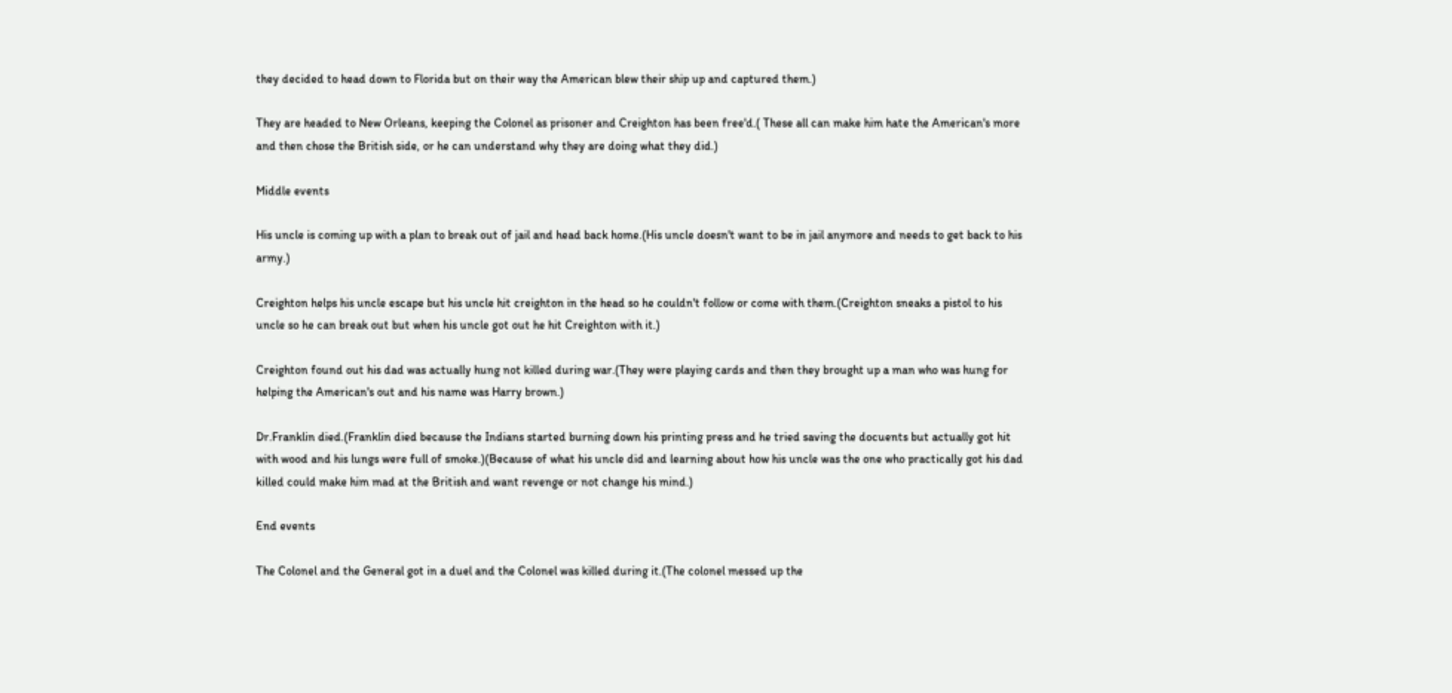they decided to head down to Florida but on their way the American blew their ship up and captured them.)

They are headed to New Orleans, keeping the Colonel as prisoner and Creighton has been free'd.( These all can make him hate the American's more and then chose the British side, or he can understand why they are doing what they did.)

Middle events

His uncle is coming up with a plan to break out of jail and head back home.(His uncle doesn't want to be in jail anymore and needs to get back to his army.)

Creighton helps his uncle escape but his uncle hit creighton in the head so he couldn't follow or come with them.(Creighton sneaks a pistol to his uncle so he can break out but when his uncle got out he hit Creighton with it.)

Creighton found out his dad was actually hung not killed during war.(They were playing cards and then they brought up a man who was hung for helping the American's out and his name was Harry brown.)

Dr.Franklin died.(Franklin died because the Indians started burning down his printing press and he tried saving the docuents but actually got hit with wood and his lungs were full of smoke.)(Because of what his uncle did and learning about how his uncle was the one who practically got his dad killed could make him mad at the British and want revenge or not change his mind.)

End events

The Colonel and the General got in a duel and the Colonel was killed during it.(The colonel messed up the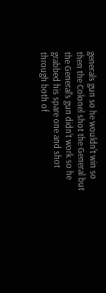generals gun so he wouldn't win so then the Colonel shot the General but the General's gun didn't work so he grabbed his spare one and shot through both of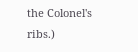the Colonel's ribs.)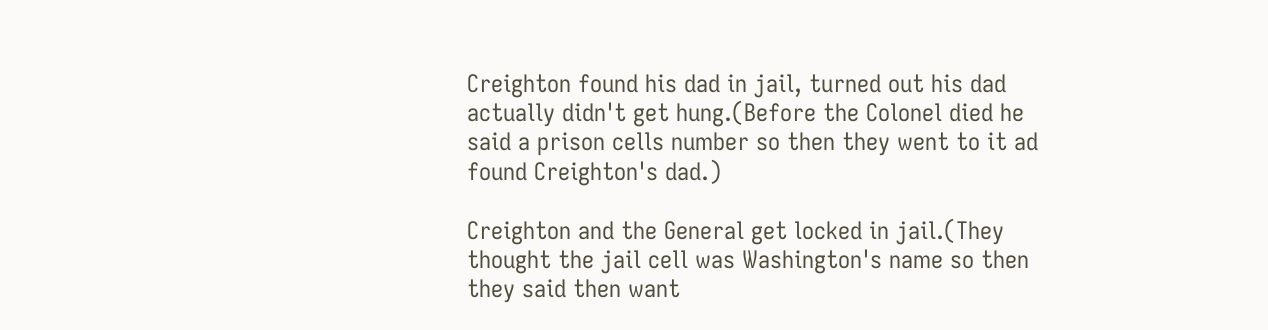Creighton found his dad in jail, turned out his dad actually didn't get hung.(Before the Colonel died he said a prison cells number so then they went to it ad found Creighton's dad.)

Creighton and the General get locked in jail.(They thought the jail cell was Washington's name so then they said then want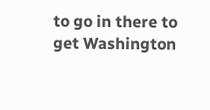to go in there to get Washington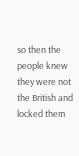so then the people knew they were not the British and locked them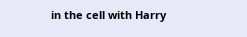in the cell with Harry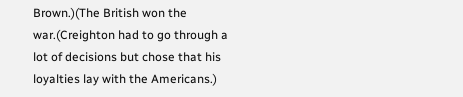Brown.)(The British won the war.(Creighton had to go through a lot of decisions but chose that his loyalties lay with the Americans.)